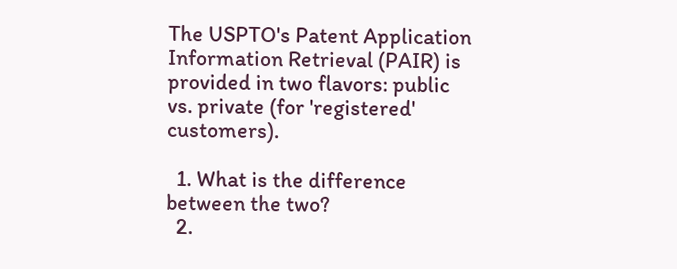The USPTO's Patent Application Information Retrieval (PAIR) is provided in two flavors: public vs. private (for 'registered' customers).

  1. What is the difference between the two?
  2.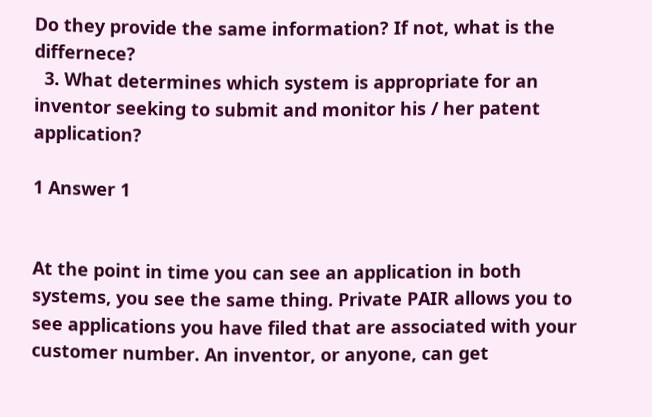Do they provide the same information? If not, what is the differnece?
  3. What determines which system is appropriate for an inventor seeking to submit and monitor his / her patent application?

1 Answer 1


At the point in time you can see an application in both systems, you see the same thing. Private PAIR allows you to see applications you have filed that are associated with your customer number. An inventor, or anyone, can get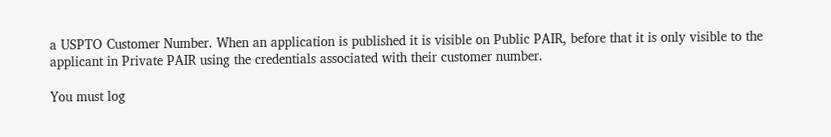a USPTO Customer Number. When an application is published it is visible on Public PAIR, before that it is only visible to the applicant in Private PAIR using the credentials associated with their customer number.

You must log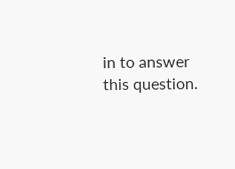in to answer this question.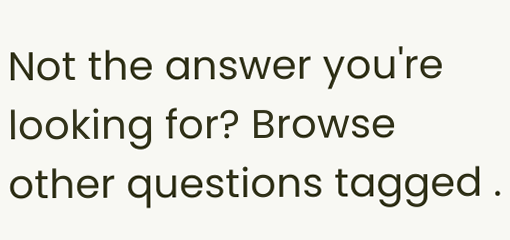Not the answer you're looking for? Browse other questions tagged .